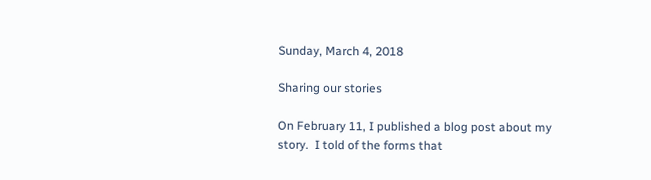Sunday, March 4, 2018

Sharing our stories

On February 11, I published a blog post about my story.  I told of the forms that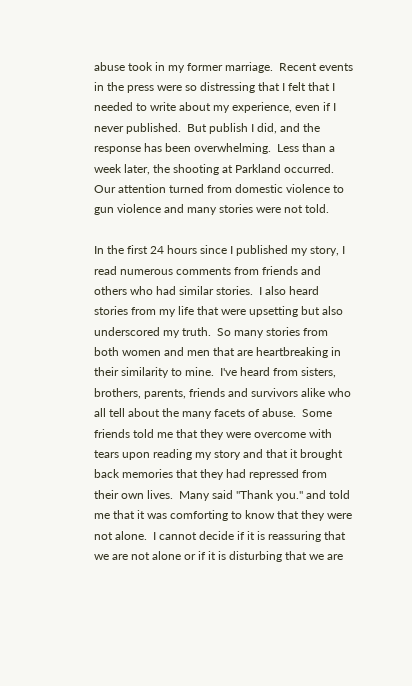abuse took in my former marriage.  Recent events in the press were so distressing that I felt that I needed to write about my experience, even if I never published.  But publish I did, and the response has been overwhelming.  Less than a week later, the shooting at Parkland occurred.  Our attention turned from domestic violence to gun violence and many stories were not told.

In the first 24 hours since I published my story, I read numerous comments from friends and others who had similar stories.  I also heard stories from my life that were upsetting but also underscored my truth.  So many stories from both women and men that are heartbreaking in their similarity to mine.  I've heard from sisters, brothers, parents, friends and survivors alike who all tell about the many facets of abuse.  Some friends told me that they were overcome with tears upon reading my story and that it brought back memories that they had repressed from their own lives.  Many said "Thank you." and told me that it was comforting to know that they were not alone.  I cannot decide if it is reassuring that we are not alone or if it is disturbing that we are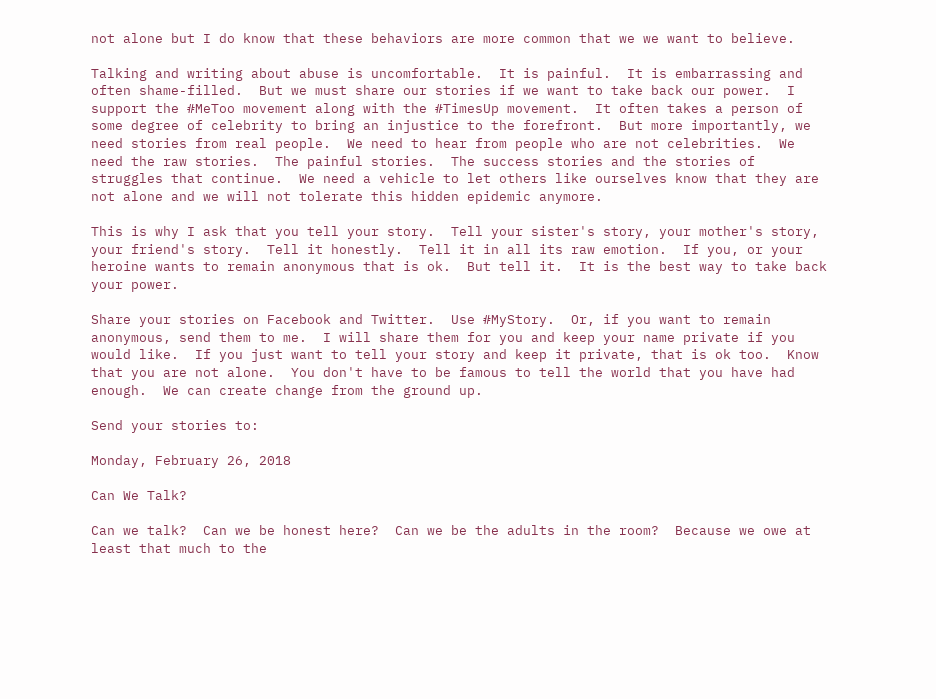not alone but I do know that these behaviors are more common that we we want to believe.

Talking and writing about abuse is uncomfortable.  It is painful.  It is embarrassing and often shame-filled.  But we must share our stories if we want to take back our power.  I support the #MeToo movement along with the #TimesUp movement.  It often takes a person of some degree of celebrity to bring an injustice to the forefront.  But more importantly, we need stories from real people.  We need to hear from people who are not celebrities.  We need the raw stories.  The painful stories.  The success stories and the stories of struggles that continue.  We need a vehicle to let others like ourselves know that they are not alone and we will not tolerate this hidden epidemic anymore.

This is why I ask that you tell your story.  Tell your sister's story, your mother's story, your friend's story.  Tell it honestly.  Tell it in all its raw emotion.  If you, or your heroine wants to remain anonymous that is ok.  But tell it.  It is the best way to take back your power.

Share your stories on Facebook and Twitter.  Use #MyStory.  Or, if you want to remain anonymous, send them to me.  I will share them for you and keep your name private if you would like.  If you just want to tell your story and keep it private, that is ok too.  Know that you are not alone.  You don't have to be famous to tell the world that you have had enough.  We can create change from the ground up.

Send your stories to:

Monday, February 26, 2018

Can We Talk?

Can we talk?  Can we be honest here?  Can we be the adults in the room?  Because we owe at least that much to the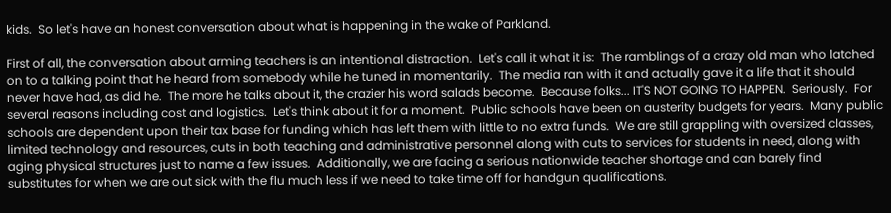kids.  So let's have an honest conversation about what is happening in the wake of Parkland.

First of all, the conversation about arming teachers is an intentional distraction.  Let's call it what it is:  The ramblings of a crazy old man who latched on to a talking point that he heard from somebody while he tuned in momentarily.  The media ran with it and actually gave it a life that it should never have had, as did he.  The more he talks about it, the crazier his word salads become.  Because folks... IT'S NOT GOING TO HAPPEN.  Seriously.  For several reasons including cost and logistics.  Let's think about it for a moment.  Public schools have been on austerity budgets for years.  Many public schools are dependent upon their tax base for funding which has left them with little to no extra funds.  We are still grappling with oversized classes, limited technology and resources, cuts in both teaching and administrative personnel along with cuts to services for students in need, along with aging physical structures just to name a few issues.  Additionally, we are facing a serious nationwide teacher shortage and can barely find substitutes for when we are out sick with the flu much less if we need to take time off for handgun qualifications.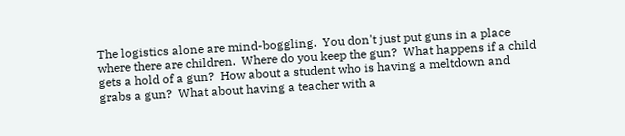The logistics alone are mind-boggling.  You don't just put guns in a place where there are children.  Where do you keep the gun?  What happens if a child gets a hold of a gun?  How about a student who is having a meltdown and grabs a gun?  What about having a teacher with a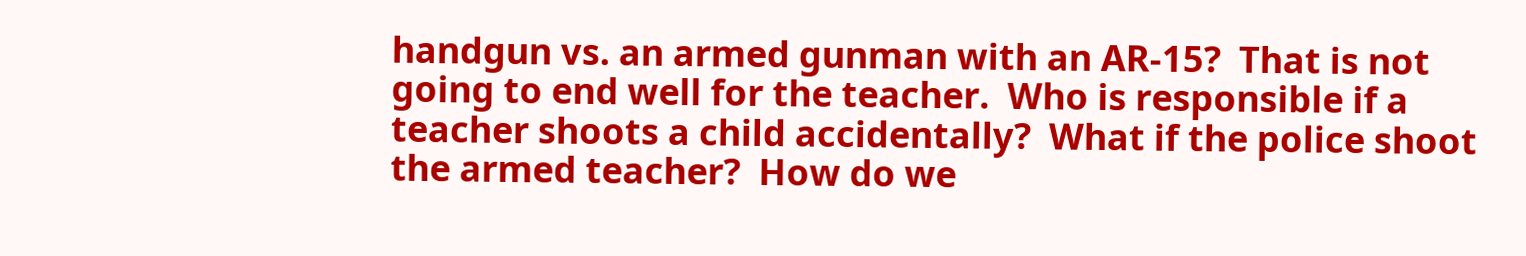handgun vs. an armed gunman with an AR-15?  That is not going to end well for the teacher.  Who is responsible if a teacher shoots a child accidentally?  What if the police shoot the armed teacher?  How do we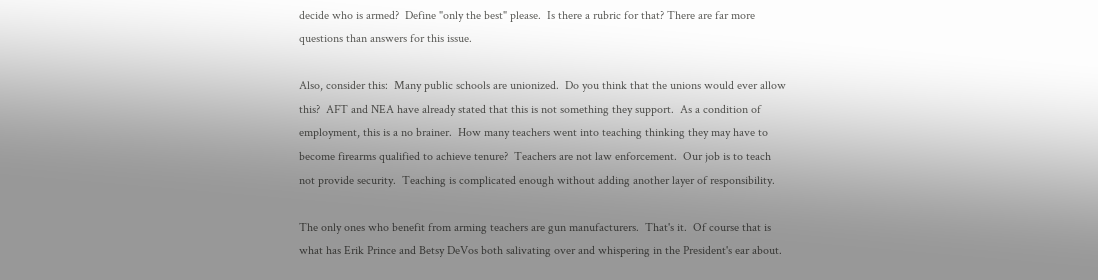decide who is armed?  Define "only the best" please.  Is there a rubric for that? There are far more questions than answers for this issue.

Also, consider this:  Many public schools are unionized.  Do you think that the unions would ever allow this?  AFT and NEA have already stated that this is not something they support.  As a condition of employment, this is a no brainer.  How many teachers went into teaching thinking they may have to become firearms qualified to achieve tenure?  Teachers are not law enforcement.  Our job is to teach not provide security.  Teaching is complicated enough without adding another layer of responsibility.

The only ones who benefit from arming teachers are gun manufacturers.  That's it.  Of course that is what has Erik Prince and Betsy DeVos both salivating over and whispering in the President's ear about.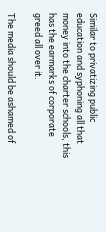Similar to privatizing public education and syphoning all that money into the charter schools, this has the earmarks of corporate greed all over it.

The media should be ashamed of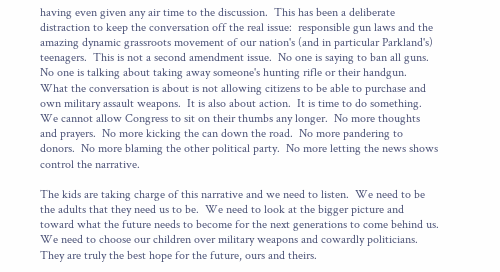having even given any air time to the discussion.  This has been a deliberate distraction to keep the conversation off the real issue:  responsible gun laws and the amazing dynamic grassroots movement of our nation's (and in particular Parkland's) teenagers.  This is not a second amendment issue.  No one is saying to ban all guns.  No one is talking about taking away someone's hunting rifle or their handgun.  What the conversation is about is not allowing citizens to be able to purchase and own military assault weapons.  It is also about action.  It is time to do something. We cannot allow Congress to sit on their thumbs any longer.  No more thoughts and prayers.  No more kicking the can down the road.  No more pandering to donors.  No more blaming the other political party.  No more letting the news shows control the narrative.

The kids are taking charge of this narrative and we need to listen.  We need to be the adults that they need us to be.  We need to look at the bigger picture and toward what the future needs to become for the next generations to come behind us.  We need to choose our children over military weapons and cowardly politicians.  They are truly the best hope for the future, ours and theirs.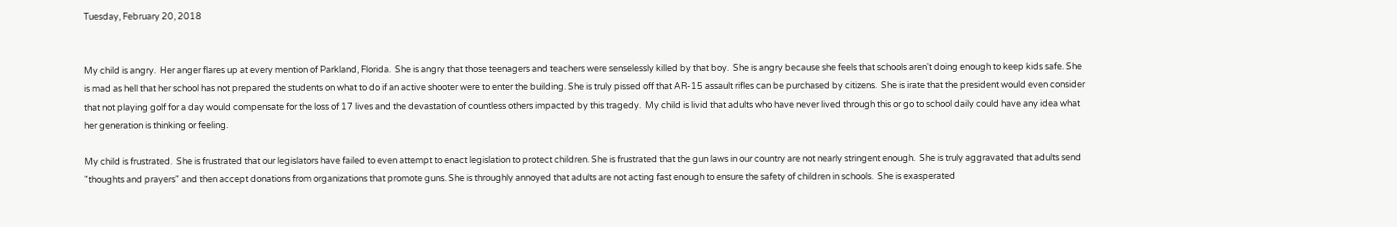Tuesday, February 20, 2018


My child is angry.  Her anger flares up at every mention of Parkland, Florida.  She is angry that those teenagers and teachers were senselessly killed by that boy.  She is angry because she feels that schools aren't doing enough to keep kids safe. She is mad as hell that her school has not prepared the students on what to do if an active shooter were to enter the building. She is truly pissed off that AR-15 assault rifles can be purchased by citizens.  She is irate that the president would even consider that not playing golf for a day would compensate for the loss of 17 lives and the devastation of countless others impacted by this tragedy.  My child is livid that adults who have never lived through this or go to school daily could have any idea what her generation is thinking or feeling.

My child is frustrated.  She is frustrated that our legislators have failed to even attempt to enact legislation to protect children. She is frustrated that the gun laws in our country are not nearly stringent enough.  She is truly aggravated that adults send "thoughts and prayers" and then accept donations from organizations that promote guns. She is throughly annoyed that adults are not acting fast enough to ensure the safety of children in schools.  She is exasperated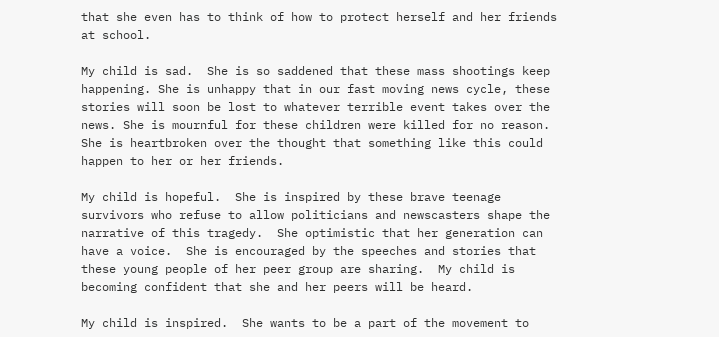that she even has to think of how to protect herself and her friends at school.

My child is sad.  She is so saddened that these mass shootings keep happening. She is unhappy that in our fast moving news cycle, these stories will soon be lost to whatever terrible event takes over the news. She is mournful for these children were killed for no reason. She is heartbroken over the thought that something like this could happen to her or her friends.

My child is hopeful.  She is inspired by these brave teenage survivors who refuse to allow politicians and newscasters shape the narrative of this tragedy.  She optimistic that her generation can have a voice.  She is encouraged by the speeches and stories that these young people of her peer group are sharing.  My child is becoming confident that she and her peers will be heard.

My child is inspired.  She wants to be a part of the movement to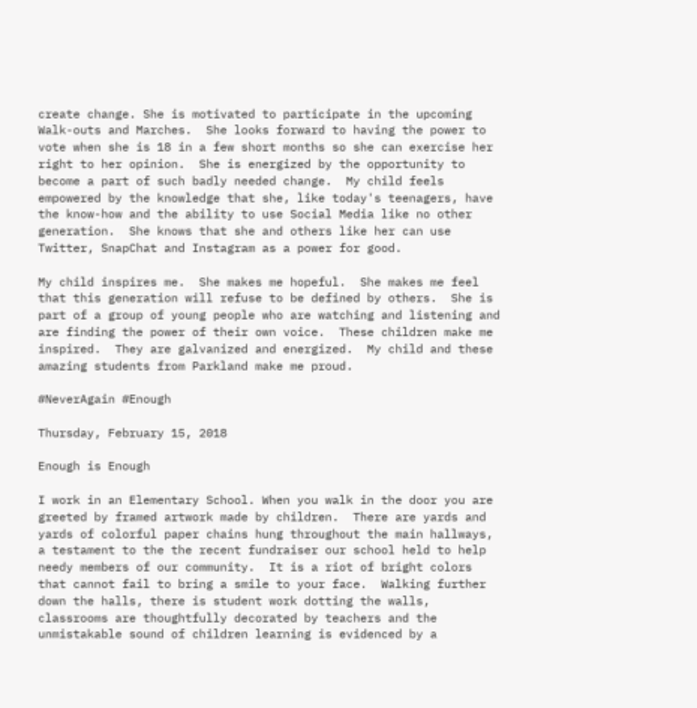create change. She is motivated to participate in the upcoming Walk-outs and Marches.  She looks forward to having the power to vote when she is 18 in a few short months so she can exercise her right to her opinion.  She is energized by the opportunity to become a part of such badly needed change.  My child feels empowered by the knowledge that she, like today's teenagers, have the know-how and the ability to use Social Media like no other generation.  She knows that she and others like her can use Twitter, SnapChat and Instagram as a power for good.

My child inspires me.  She makes me hopeful.  She makes me feel that this generation will refuse to be defined by others.  She is part of a group of young people who are watching and listening and are finding the power of their own voice.  These children make me inspired.  They are galvanized and energized.  My child and these amazing students from Parkland make me proud.

#NeverAgain #Enough

Thursday, February 15, 2018

Enough is Enough

I work in an Elementary School. When you walk in the door you are greeted by framed artwork made by children.  There are yards and yards of colorful paper chains hung throughout the main hallways, a testament to the the recent fundraiser our school held to help needy members of our community.  It is a riot of bright colors that cannot fail to bring a smile to your face.  Walking further down the halls, there is student work dotting the walls, classrooms are thoughtfully decorated by teachers and the unmistakable sound of children learning is evidenced by a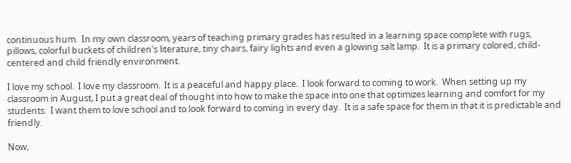continuous hum.  In my own classroom, years of teaching primary grades has resulted in a learning space complete with rugs, pillows, colorful buckets of children's literature, tiny chairs, fairy lights and even a glowing salt lamp.  It is a primary colored, child-centered and child friendly environment.

I love my school.  I love my classroom.  It is a peaceful and happy place.  I look forward to coming to work.  When setting up my classroom in August, I put a great deal of thought into how to make the space into one that optimizes learning and comfort for my students.  I want them to love school and to look forward to coming in every day.  It is a safe space for them in that it is predictable and friendly.

Now,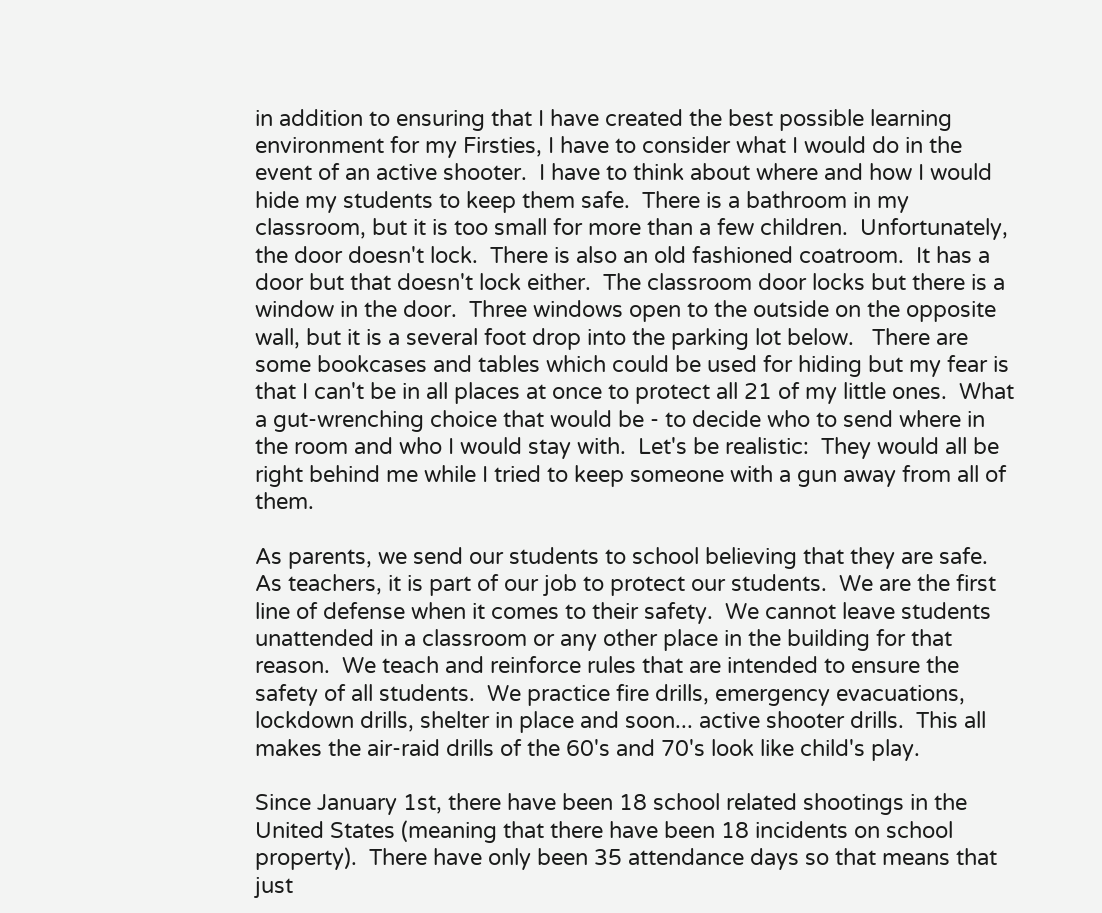in addition to ensuring that I have created the best possible learning environment for my Firsties, I have to consider what I would do in the event of an active shooter.  I have to think about where and how I would hide my students to keep them safe.  There is a bathroom in my classroom, but it is too small for more than a few children.  Unfortunately, the door doesn't lock.  There is also an old fashioned coatroom.  It has a door but that doesn't lock either.  The classroom door locks but there is a window in the door.  Three windows open to the outside on the opposite wall, but it is a several foot drop into the parking lot below.   There are some bookcases and tables which could be used for hiding but my fear is that I can't be in all places at once to protect all 21 of my little ones.  What a gut-wrenching choice that would be - to decide who to send where in the room and who I would stay with.  Let's be realistic:  They would all be right behind me while I tried to keep someone with a gun away from all of them.

As parents, we send our students to school believing that they are safe.  As teachers, it is part of our job to protect our students.  We are the first line of defense when it comes to their safety.  We cannot leave students unattended in a classroom or any other place in the building for that reason.  We teach and reinforce rules that are intended to ensure the safety of all students.  We practice fire drills, emergency evacuations, lockdown drills, shelter in place and soon... active shooter drills.  This all makes the air-raid drills of the 60's and 70's look like child's play.

Since January 1st, there have been 18 school related shootings in the United States (meaning that there have been 18 incidents on school property).  There have only been 35 attendance days so that means that just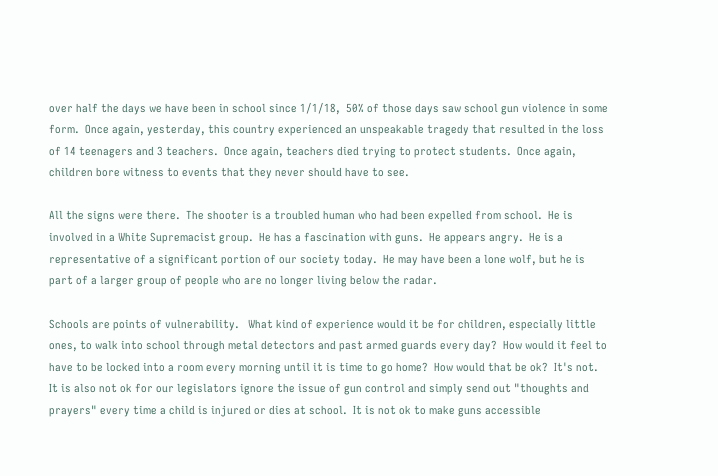over half the days we have been in school since 1/1/18,  50% of those days saw school gun violence in some form.  Once again, yesterday, this country experienced an unspeakable tragedy that resulted in the loss of 14 teenagers and 3 teachers.  Once again, teachers died trying to protect students.  Once again, children bore witness to events that they never should have to see.

All the signs were there.  The shooter is a troubled human who had been expelled from school.  He is involved in a White Supremacist group.  He has a fascination with guns.  He appears angry.  He is a representative of a significant portion of our society today.  He may have been a lone wolf, but he is part of a larger group of people who are no longer living below the radar.

Schools are points of vulnerability.   What kind of experience would it be for children, especially little ones, to walk into school through metal detectors and past armed guards every day?  How would it feel to have to be locked into a room every morning until it is time to go home?  How would that be ok?  It's not.  It is also not ok for our legislators ignore the issue of gun control and simply send out "thoughts and prayers" every time a child is injured or dies at school.  It is not ok to make guns accessible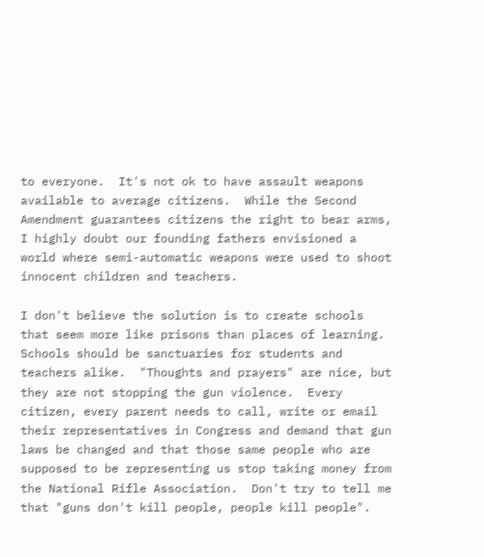to everyone.  It's not ok to have assault weapons available to average citizens.  While the Second Amendment guarantees citizens the right to bear arms, I highly doubt our founding fathers envisioned a world where semi-automatic weapons were used to shoot innocent children and teachers.

I don't believe the solution is to create schools that seem more like prisons than places of learning.   Schools should be sanctuaries for students and teachers alike.  "Thoughts and prayers" are nice, but they are not stopping the gun violence.  Every citizen, every parent needs to call, write or email their representatives in Congress and demand that gun laws be changed and that those same people who are supposed to be representing us stop taking money from the National Rifle Association.  Don't try to tell me that "guns don't kill people, people kill people".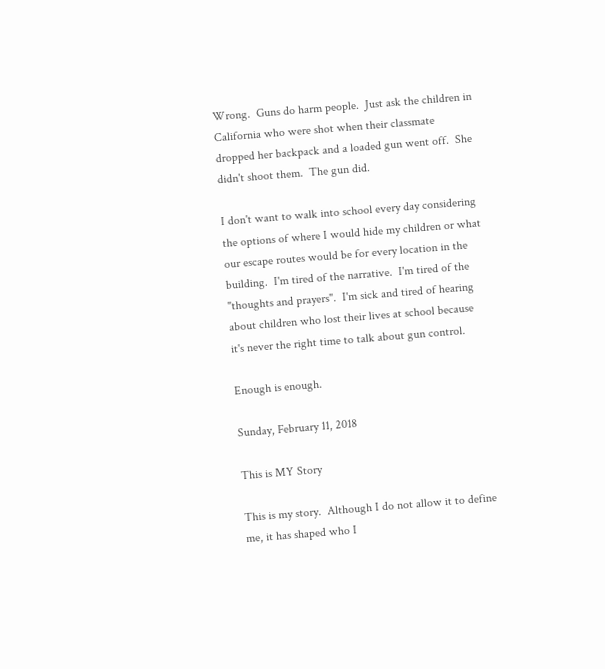Wrong.  Guns do harm people.  Just ask the children in California who were shot when their classmate dropped her backpack and a loaded gun went off.  She didn't shoot them.  The gun did.

I don't want to walk into school every day considering the options of where I would hide my children or what our escape routes would be for every location in the building.  I'm tired of the narrative.  I'm tired of the "thoughts and prayers".  I'm sick and tired of hearing about children who lost their lives at school because it's never the right time to talk about gun control.

Enough is enough.

Sunday, February 11, 2018

This is MY Story

This is my story.  Although I do not allow it to define me, it has shaped who I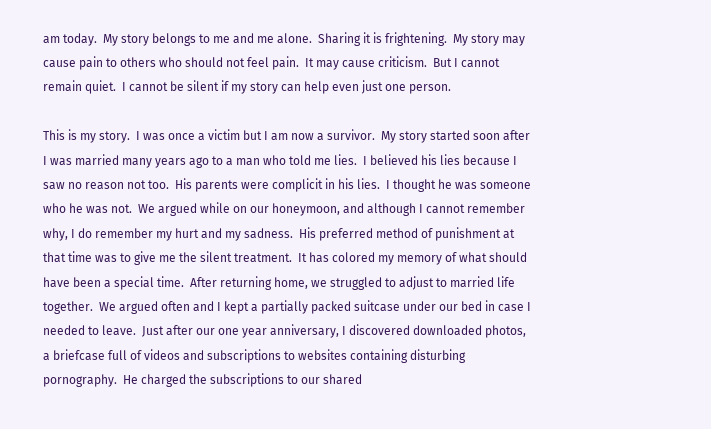am today.  My story belongs to me and me alone.  Sharing it is frightening.  My story may cause pain to others who should not feel pain.  It may cause criticism.  But I cannot remain quiet.  I cannot be silent if my story can help even just one person.

This is my story.  I was once a victim but I am now a survivor.  My story started soon after I was married many years ago to a man who told me lies.  I believed his lies because I saw no reason not too.  His parents were complicit in his lies.  I thought he was someone who he was not.  We argued while on our honeymoon, and although I cannot remember why, I do remember my hurt and my sadness.  His preferred method of punishment at that time was to give me the silent treatment.  It has colored my memory of what should have been a special time.  After returning home, we struggled to adjust to married life together.  We argued often and I kept a partially packed suitcase under our bed in case I needed to leave.  Just after our one year anniversary, I discovered downloaded photos, a briefcase full of videos and subscriptions to websites containing disturbing pornography.  He charged the subscriptions to our shared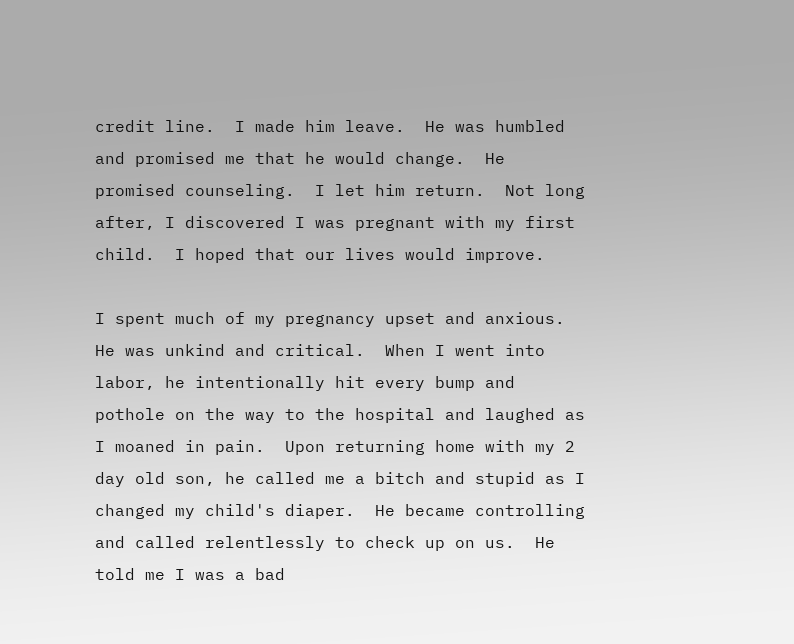credit line.  I made him leave.  He was humbled and promised me that he would change.  He promised counseling.  I let him return.  Not long after, I discovered I was pregnant with my first child.  I hoped that our lives would improve.

I spent much of my pregnancy upset and anxious.  He was unkind and critical.  When I went into labor, he intentionally hit every bump and pothole on the way to the hospital and laughed as I moaned in pain.  Upon returning home with my 2 day old son, he called me a bitch and stupid as I changed my child's diaper.  He became controlling and called relentlessly to check up on us.  He told me I was a bad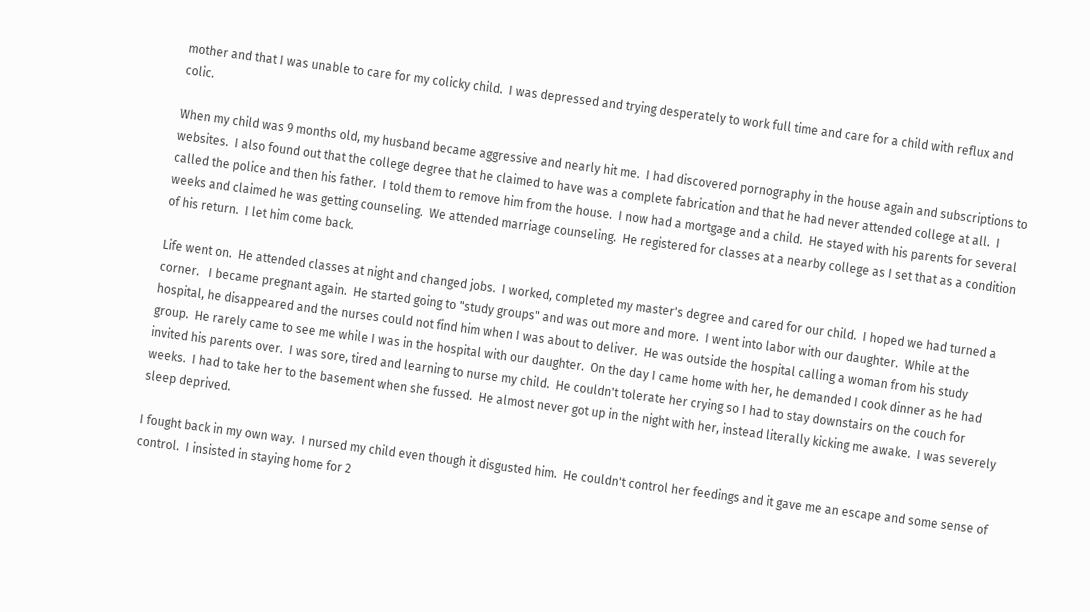mother and that I was unable to care for my colicky child.  I was depressed and trying desperately to work full time and care for a child with reflux and colic.

When my child was 9 months old, my husband became aggressive and nearly hit me.  I had discovered pornography in the house again and subscriptions to websites.  I also found out that the college degree that he claimed to have was a complete fabrication and that he had never attended college at all.  I called the police and then his father.  I told them to remove him from the house.  I now had a mortgage and a child.  He stayed with his parents for several weeks and claimed he was getting counseling.  We attended marriage counseling.  He registered for classes at a nearby college as I set that as a condition of his return.  I let him come back.

Life went on.  He attended classes at night and changed jobs.  I worked, completed my master's degree and cared for our child.  I hoped we had turned a corner.   I became pregnant again.  He started going to "study groups" and was out more and more.  I went into labor with our daughter.  While at the hospital, he disappeared and the nurses could not find him when I was about to deliver.  He was outside the hospital calling a woman from his study group.  He rarely came to see me while I was in the hospital with our daughter.  On the day I came home with her, he demanded I cook dinner as he had invited his parents over.  I was sore, tired and learning to nurse my child.  He couldn't tolerate her crying so I had to stay downstairs on the couch for weeks.  I had to take her to the basement when she fussed.  He almost never got up in the night with her, instead literally kicking me awake.  I was severely sleep deprived.

I fought back in my own way.  I nursed my child even though it disgusted him.  He couldn't control her feedings and it gave me an escape and some sense of control.  I insisted in staying home for 2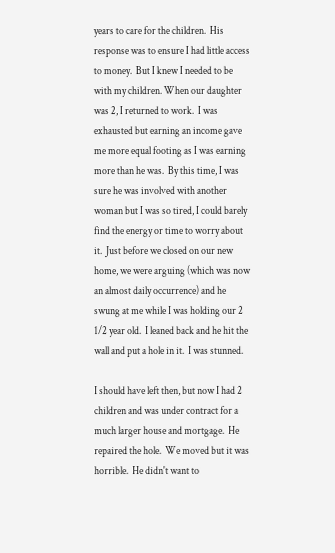years to care for the children.  His response was to ensure I had little access to money.  But I knew I needed to be with my children. When our daughter was 2, I returned to work.  I was exhausted but earning an income gave me more equal footing as I was earning more than he was.  By this time, I was sure he was involved with another woman but I was so tired, I could barely find the energy or time to worry about it.  Just before we closed on our new home, we were arguing (which was now an almost daily occurrence) and he swung at me while I was holding our 2 1/2 year old.  I leaned back and he hit the wall and put a hole in it.  I was stunned.

I should have left then, but now I had 2 children and was under contract for a much larger house and mortgage.  He repaired the hole.  We moved but it was horrible.  He didn't want to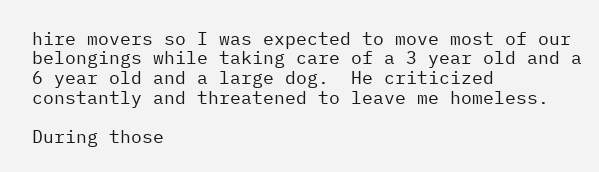hire movers so I was expected to move most of our belongings while taking care of a 3 year old and a 6 year old and a large dog.  He criticized constantly and threatened to leave me homeless.

During those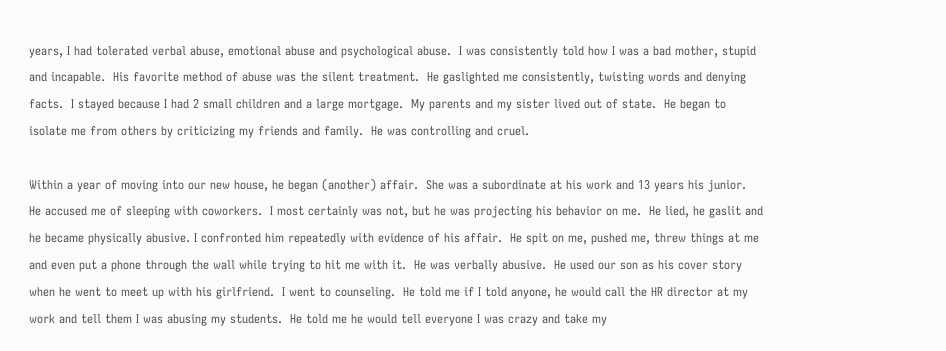years, I had tolerated verbal abuse, emotional abuse and psychological abuse.  I was consistently told how I was a bad mother, stupid and incapable.  His favorite method of abuse was the silent treatment.  He gaslighted me consistently, twisting words and denying facts.  I stayed because I had 2 small children and a large mortgage.  My parents and my sister lived out of state.  He began to isolate me from others by criticizing my friends and family.  He was controlling and cruel.

Within a year of moving into our new house, he began (another) affair.  She was a subordinate at his work and 13 years his junior.  He accused me of sleeping with coworkers.  I most certainly was not, but he was projecting his behavior on me.  He lied, he gaslit and he became physically abusive. I confronted him repeatedly with evidence of his affair.  He spit on me, pushed me, threw things at me and even put a phone through the wall while trying to hit me with it.  He was verbally abusive.  He used our son as his cover story when he went to meet up with his girlfriend.  I went to counseling.  He told me if I told anyone, he would call the HR director at my work and tell them I was abusing my students.  He told me he would tell everyone I was crazy and take my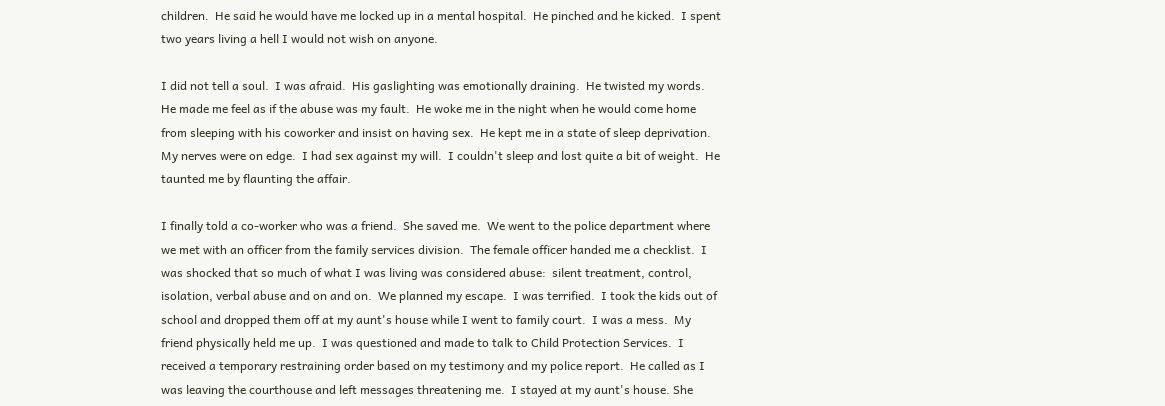children.  He said he would have me locked up in a mental hospital.  He pinched and he kicked.  I spent two years living a hell I would not wish on anyone.

I did not tell a soul.  I was afraid.  His gaslighting was emotionally draining.  He twisted my words.  He made me feel as if the abuse was my fault.  He woke me in the night when he would come home from sleeping with his coworker and insist on having sex.  He kept me in a state of sleep deprivation.  My nerves were on edge.  I had sex against my will.  I couldn't sleep and lost quite a bit of weight.  He taunted me by flaunting the affair.

I finally told a co-worker who was a friend.  She saved me.  We went to the police department where we met with an officer from the family services division.  The female officer handed me a checklist.  I was shocked that so much of what I was living was considered abuse:  silent treatment, control, isolation, verbal abuse and on and on.  We planned my escape.  I was terrified.  I took the kids out of school and dropped them off at my aunt's house while I went to family court.  I was a mess.  My friend physically held me up.  I was questioned and made to talk to Child Protection Services.  I received a temporary restraining order based on my testimony and my police report.  He called as I was leaving the courthouse and left messages threatening me.  I stayed at my aunt's house. She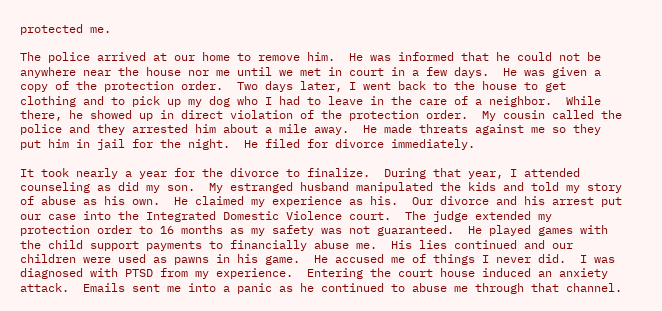protected me.

The police arrived at our home to remove him.  He was informed that he could not be anywhere near the house nor me until we met in court in a few days.  He was given a copy of the protection order.  Two days later, I went back to the house to get clothing and to pick up my dog who I had to leave in the care of a neighbor.  While there, he showed up in direct violation of the protection order.  My cousin called the police and they arrested him about a mile away.  He made threats against me so they put him in jail for the night.  He filed for divorce immediately.

It took nearly a year for the divorce to finalize.  During that year, I attended counseling as did my son.  My estranged husband manipulated the kids and told my story of abuse as his own.  He claimed my experience as his.  Our divorce and his arrest put our case into the Integrated Domestic Violence court.  The judge extended my protection order to 16 months as my safety was not guaranteed.  He played games with the child support payments to financially abuse me.  His lies continued and our children were used as pawns in his game.  He accused me of things I never did.  I was diagnosed with PTSD from my experience.  Entering the court house induced an anxiety attack.  Emails sent me into a panic as he continued to abuse me through that channel.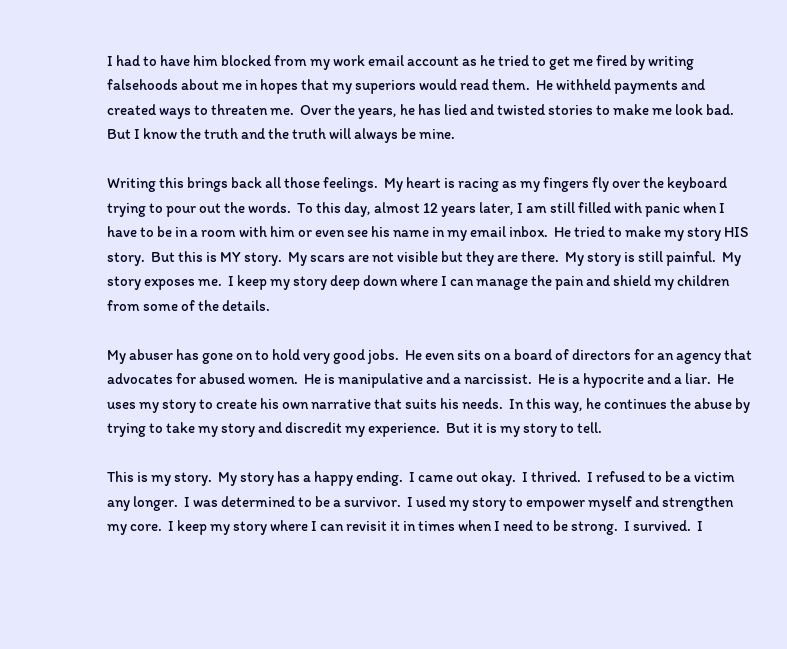I had to have him blocked from my work email account as he tried to get me fired by writing falsehoods about me in hopes that my superiors would read them.  He withheld payments and created ways to threaten me.  Over the years, he has lied and twisted stories to make me look bad.  But I know the truth and the truth will always be mine.

Writing this brings back all those feelings.  My heart is racing as my fingers fly over the keyboard trying to pour out the words.  To this day, almost 12 years later, I am still filled with panic when I have to be in a room with him or even see his name in my email inbox.  He tried to make my story HIS story.  But this is MY story.  My scars are not visible but they are there.  My story is still painful.  My story exposes me.  I keep my story deep down where I can manage the pain and shield my children from some of the details.

My abuser has gone on to hold very good jobs.  He even sits on a board of directors for an agency that advocates for abused women.  He is manipulative and a narcissist.  He is a hypocrite and a liar.  He uses my story to create his own narrative that suits his needs.  In this way, he continues the abuse by trying to take my story and discredit my experience.  But it is my story to tell.

This is my story.  My story has a happy ending.  I came out okay.  I thrived.  I refused to be a victim any longer.  I was determined to be a survivor.  I used my story to empower myself and strengthen my core.  I keep my story where I can revisit it in times when I need to be strong.  I survived.  I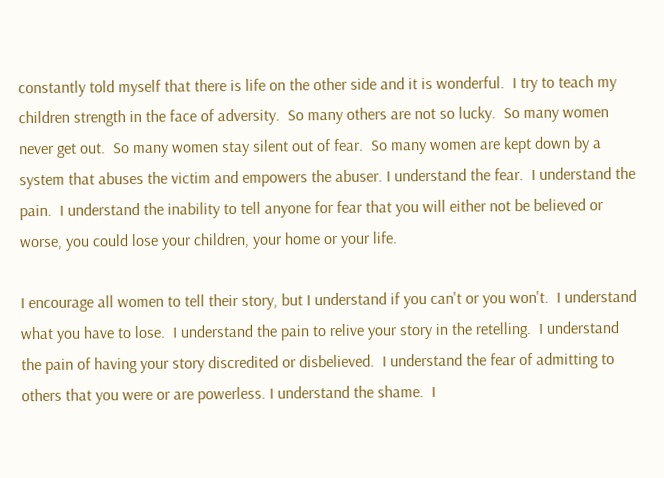constantly told myself that there is life on the other side and it is wonderful.  I try to teach my children strength in the face of adversity.  So many others are not so lucky.  So many women never get out.  So many women stay silent out of fear.  So many women are kept down by a system that abuses the victim and empowers the abuser. I understand the fear.  I understand the pain.  I understand the inability to tell anyone for fear that you will either not be believed or worse, you could lose your children, your home or your life.

I encourage all women to tell their story, but I understand if you can't or you won't.  I understand what you have to lose.  I understand the pain to relive your story in the retelling.  I understand the pain of having your story discredited or disbelieved.  I understand the fear of admitting to others that you were or are powerless. I understand the shame.  I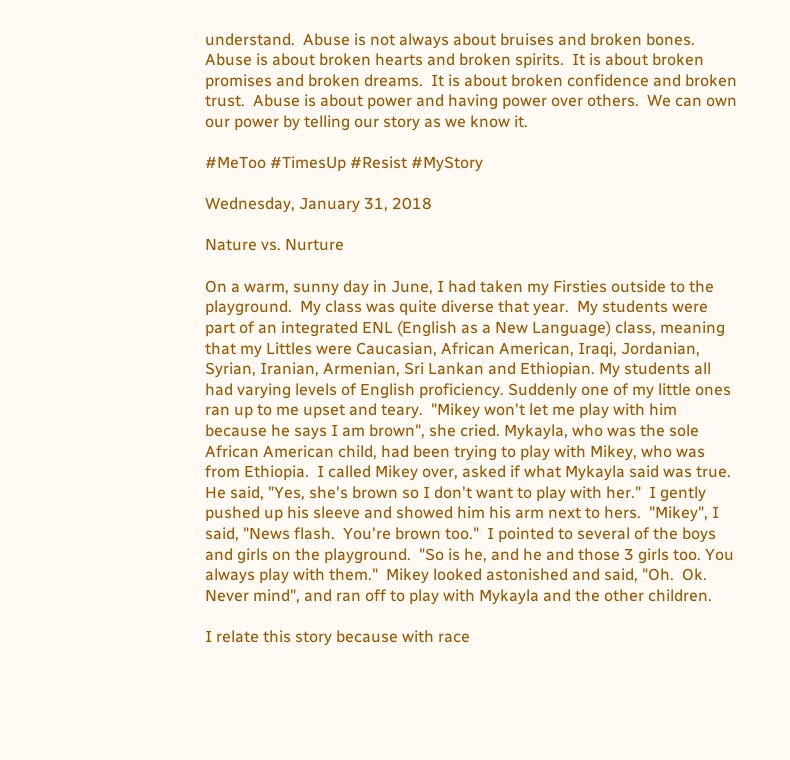understand.  Abuse is not always about bruises and broken bones. Abuse is about broken hearts and broken spirits.  It is about broken promises and broken dreams.  It is about broken confidence and broken trust.  Abuse is about power and having power over others.  We can own our power by telling our story as we know it.

#MeToo #TimesUp #Resist #MyStory

Wednesday, January 31, 2018

Nature vs. Nurture

On a warm, sunny day in June, I had taken my Firsties outside to the playground.  My class was quite diverse that year.  My students were part of an integrated ENL (English as a New Language) class, meaning that my Littles were Caucasian, African American, Iraqi, Jordanian, Syrian, Iranian, Armenian, Sri Lankan and Ethiopian. My students all had varying levels of English proficiency. Suddenly one of my little ones ran up to me upset and teary.  "Mikey won't let me play with him because he says I am brown", she cried. Mykayla, who was the sole African American child, had been trying to play with Mikey, who was from Ethiopia.  I called Mikey over, asked if what Mykayla said was true. He said, "Yes, she's brown so I don't want to play with her."  I gently pushed up his sleeve and showed him his arm next to hers.  "Mikey", I said, "News flash.  You're brown too."  I pointed to several of the boys and girls on the playground.  "So is he, and he and those 3 girls too. You always play with them."  Mikey looked astonished and said, "Oh.  Ok.  Never mind", and ran off to play with Mykayla and the other children.

I relate this story because with race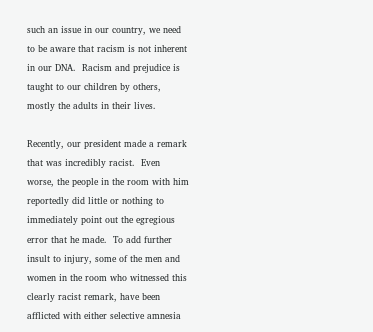such an issue in our country, we need to be aware that racism is not inherent in our DNA.  Racism and prejudice is taught to our children by others, mostly the adults in their lives.

Recently, our president made a remark that was incredibly racist.  Even worse, the people in the room with him reportedly did little or nothing to immediately point out the egregious error that he made.  To add further insult to injury, some of the men and women in the room who witnessed this clearly racist remark, have been afflicted with either selective amnesia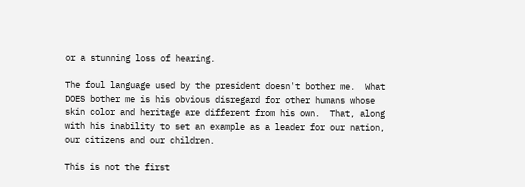or a stunning loss of hearing.

The foul language used by the president doesn't bother me.  What DOES bother me is his obvious disregard for other humans whose skin color and heritage are different from his own.  That, along with his inability to set an example as a leader for our nation, our citizens and our children.

This is not the first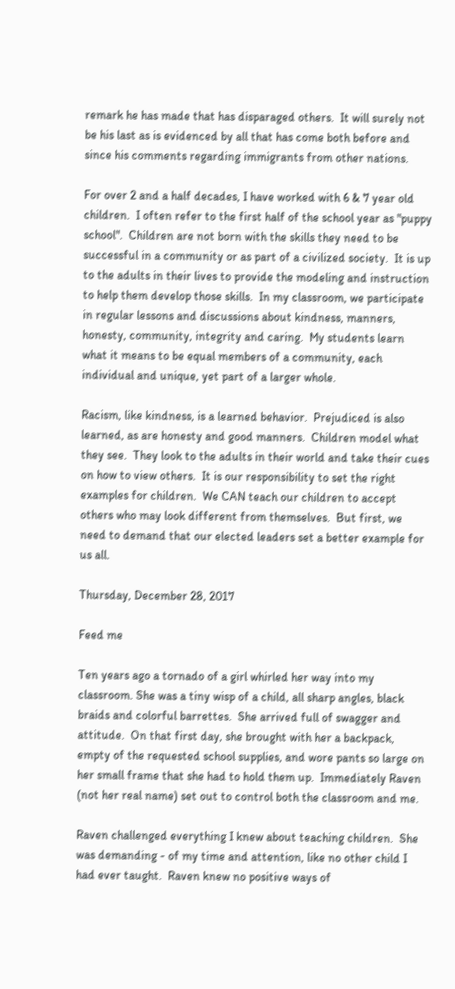remark he has made that has disparaged others.  It will surely not be his last as is evidenced by all that has come both before and since his comments regarding immigrants from other nations.

For over 2 and a half decades, I have worked with 6 & 7 year old children.  I often refer to the first half of the school year as "puppy school".  Children are not born with the skills they need to be successful in a community or as part of a civilized society.  It is up to the adults in their lives to provide the modeling and instruction to help them develop those skills.  In my classroom, we participate in regular lessons and discussions about kindness, manners, honesty, community, integrity and caring.  My students learn what it means to be equal members of a community, each individual and unique, yet part of a larger whole.

Racism, like kindness, is a learned behavior.  Prejudiced is also learned, as are honesty and good manners.  Children model what they see.  They look to the adults in their world and take their cues on how to view others.  It is our responsibility to set the right examples for children.  We CAN teach our children to accept others who may look different from themselves.  But first, we need to demand that our elected leaders set a better example for us all.

Thursday, December 28, 2017

Feed me

Ten years ago a tornado of a girl whirled her way into my classroom. She was a tiny wisp of a child, all sharp angles, black braids and colorful barrettes.  She arrived full of swagger and attitude.  On that first day, she brought with her a backpack, empty of the requested school supplies, and wore pants so large on her small frame that she had to hold them up.  Immediately Raven (not her real name) set out to control both the classroom and me.

Raven challenged everything I knew about teaching children.  She was demanding - of my time and attention, like no other child I had ever taught.  Raven knew no positive ways of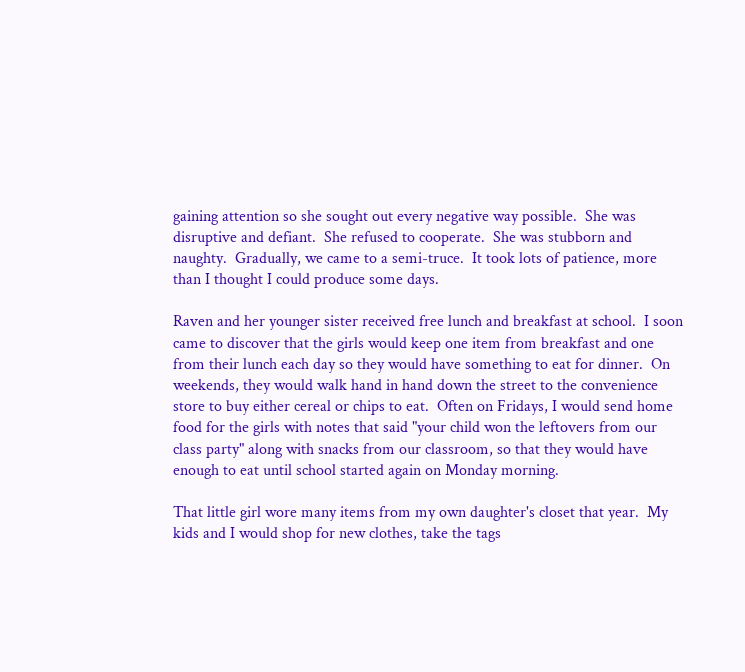gaining attention so she sought out every negative way possible.  She was disruptive and defiant.  She refused to cooperate.  She was stubborn and naughty.  Gradually, we came to a semi-truce.  It took lots of patience, more than I thought I could produce some days.

Raven and her younger sister received free lunch and breakfast at school.  I soon came to discover that the girls would keep one item from breakfast and one from their lunch each day so they would have something to eat for dinner.  On weekends, they would walk hand in hand down the street to the convenience store to buy either cereal or chips to eat.  Often on Fridays, I would send home food for the girls with notes that said "your child won the leftovers from our class party" along with snacks from our classroom, so that they would have enough to eat until school started again on Monday morning.

That little girl wore many items from my own daughter's closet that year.  My kids and I would shop for new clothes, take the tags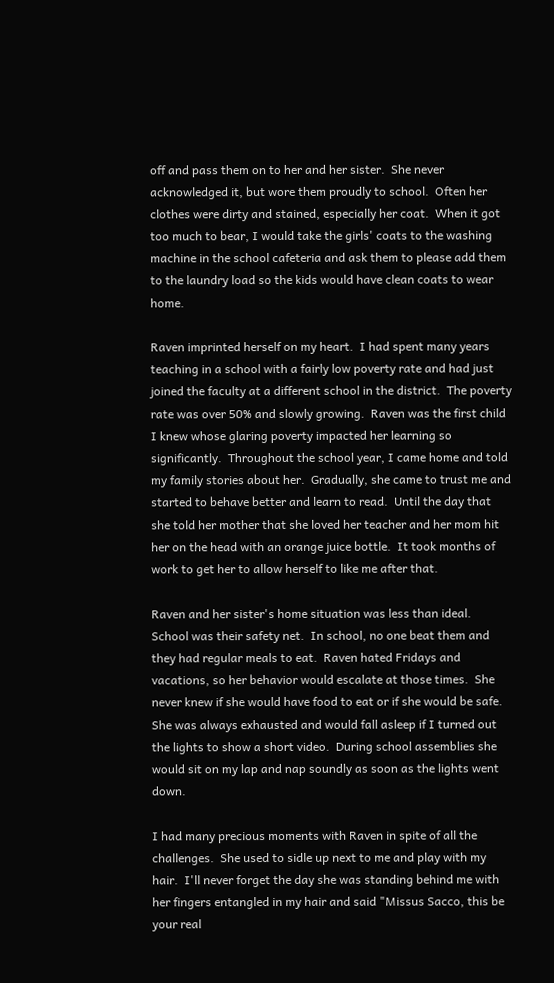off and pass them on to her and her sister.  She never acknowledged it, but wore them proudly to school.  Often her clothes were dirty and stained, especially her coat.  When it got too much to bear, I would take the girls' coats to the washing machine in the school cafeteria and ask them to please add them to the laundry load so the kids would have clean coats to wear home.

Raven imprinted herself on my heart.  I had spent many years teaching in a school with a fairly low poverty rate and had just joined the faculty at a different school in the district.  The poverty rate was over 50% and slowly growing.  Raven was the first child I knew whose glaring poverty impacted her learning so significantly.  Throughout the school year, I came home and told my family stories about her.  Gradually, she came to trust me and started to behave better and learn to read.  Until the day that she told her mother that she loved her teacher and her mom hit her on the head with an orange juice bottle.  It took months of work to get her to allow herself to like me after that.

Raven and her sister's home situation was less than ideal.  School was their safety net.  In school, no one beat them and they had regular meals to eat.  Raven hated Fridays and vacations, so her behavior would escalate at those times.  She never knew if she would have food to eat or if she would be safe.  She was always exhausted and would fall asleep if I turned out the lights to show a short video.  During school assemblies she would sit on my lap and nap soundly as soon as the lights went down.

I had many precious moments with Raven in spite of all the challenges.  She used to sidle up next to me and play with my hair.  I'll never forget the day she was standing behind me with her fingers entangled in my hair and said "Missus Sacco, this be your real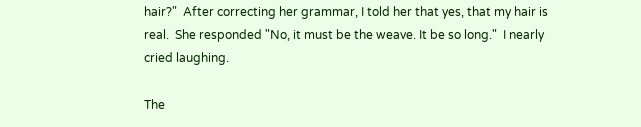hair?"  After correcting her grammar, I told her that yes, that my hair is real.  She responded "No, it must be the weave. It be so long."  I nearly cried laughing.

The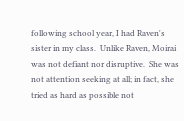following school year, I had Raven's sister in my class.  Unlike Raven, Moirai was not defiant nor disruptive.  She was not attention seeking at all; in fact, she tried as hard as possible not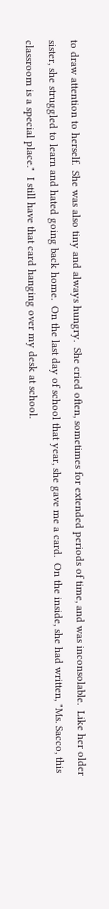to draw attention to herself.  She was also tiny and always hungry.  She cried often, sometimes for extended periods of time, and was inconsolable.  Like her older sister, she struggled to learn and hated going back home.  On the last day of school that year, she gave me a card.  On the inside, she had written, "Ms. Sacco, this classroom is a special place."  I still have that card hanging over my desk at school.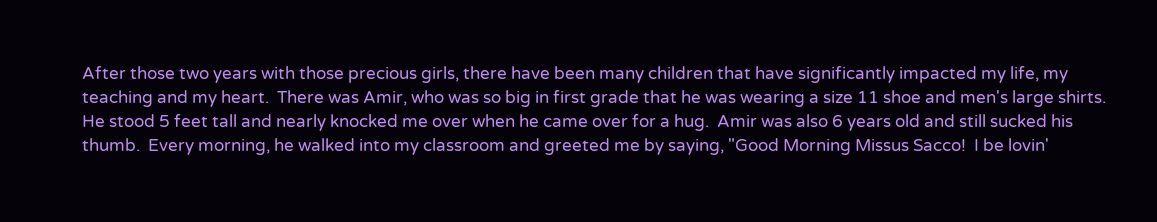After those two years with those precious girls, there have been many children that have significantly impacted my life, my teaching and my heart.  There was Amir, who was so big in first grade that he was wearing a size 11 shoe and men's large shirts.  He stood 5 feet tall and nearly knocked me over when he came over for a hug.  Amir was also 6 years old and still sucked his thumb.  Every morning, he walked into my classroom and greeted me by saying, "Good Morning Missus Sacco!  I be lovin'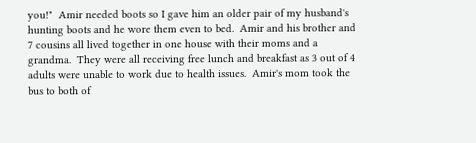you!"  Amir needed boots so I gave him an older pair of my husband's hunting boots and he wore them even to bed.  Amir and his brother and 7 cousins all lived together in one house with their moms and a grandma.  They were all receiving free lunch and breakfast as 3 out of 4 adults were unable to work due to health issues.  Amir's mom took the bus to both of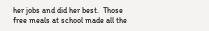her jobs and did her best.  Those free meals at school made all the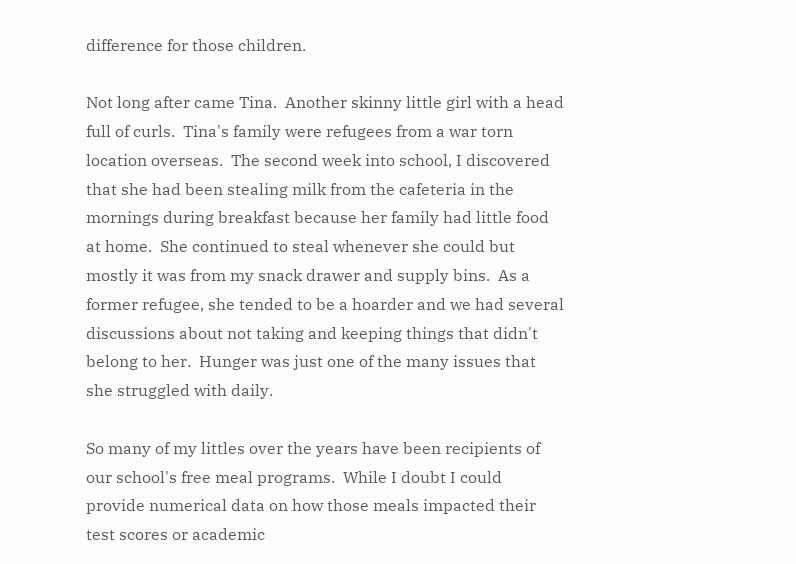difference for those children.

Not long after came Tina.  Another skinny little girl with a head full of curls.  Tina's family were refugees from a war torn location overseas.  The second week into school, I discovered that she had been stealing milk from the cafeteria in the mornings during breakfast because her family had little food at home.  She continued to steal whenever she could but mostly it was from my snack drawer and supply bins.  As a former refugee, she tended to be a hoarder and we had several discussions about not taking and keeping things that didn't belong to her.  Hunger was just one of the many issues that she struggled with daily.

So many of my littles over the years have been recipients of our school's free meal programs.  While I doubt I could provide numerical data on how those meals impacted their test scores or academic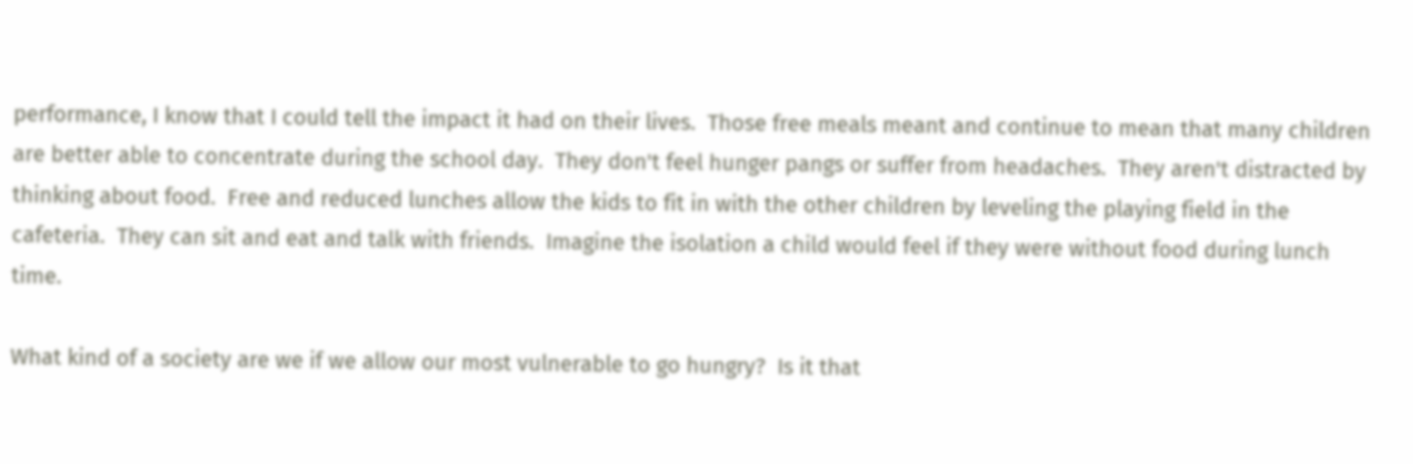performance, I know that I could tell the impact it had on their lives.  Those free meals meant and continue to mean that many children are better able to concentrate during the school day.  They don't feel hunger pangs or suffer from headaches.  They aren't distracted by thinking about food.  Free and reduced lunches allow the kids to fit in with the other children by leveling the playing field in the cafeteria.  They can sit and eat and talk with friends.  Imagine the isolation a child would feel if they were without food during lunch time.

What kind of a society are we if we allow our most vulnerable to go hungry?  Is it that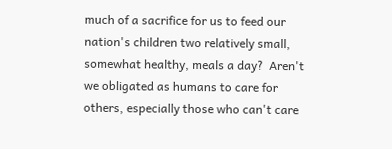much of a sacrifice for us to feed our nation's children two relatively small, somewhat healthy, meals a day?  Aren't we obligated as humans to care for others, especially those who can't care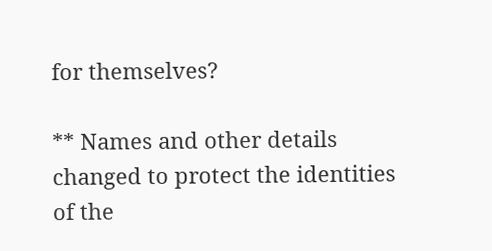for themselves?

** Names and other details changed to protect the identities of the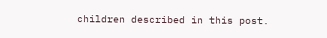children described in this post.